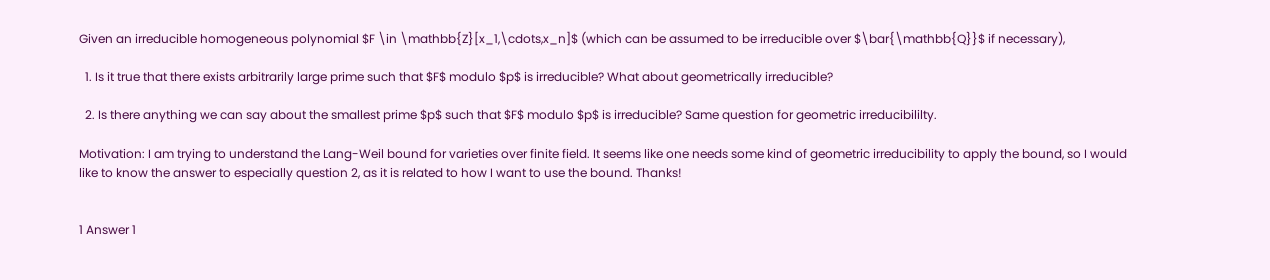Given an irreducible homogeneous polynomial $F \in \mathbb{Z}[x_1,\cdots,x_n]$ (which can be assumed to be irreducible over $\bar{\mathbb{Q}}$ if necessary),

  1. Is it true that there exists arbitrarily large prime such that $F$ modulo $p$ is irreducible? What about geometrically irreducible?

  2. Is there anything we can say about the smallest prime $p$ such that $F$ modulo $p$ is irreducible? Same question for geometric irreducibililty.

Motivation: I am trying to understand the Lang-Weil bound for varieties over finite field. It seems like one needs some kind of geometric irreducibility to apply the bound, so I would like to know the answer to especially question 2, as it is related to how I want to use the bound. Thanks!


1 Answer 1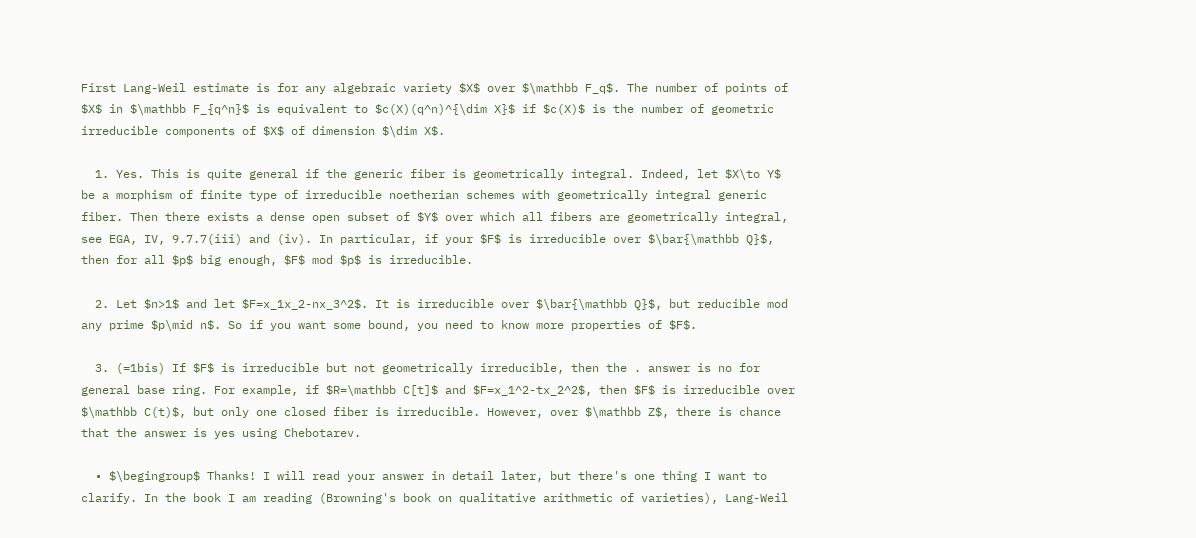First Lang-Weil estimate is for any algebraic variety $X$ over $\mathbb F_q$. The number of points of $X$ in $\mathbb F_{q^n}$ is equivalent to $c(X)(q^n)^{\dim X}$ if $c(X)$ is the number of geometric irreducible components of $X$ of dimension $\dim X$.

  1. Yes. This is quite general if the generic fiber is geometrically integral. Indeed, let $X\to Y$ be a morphism of finite type of irreducible noetherian schemes with geometrically integral generic fiber. Then there exists a dense open subset of $Y$ over which all fibers are geometrically integral, see EGA, IV, 9.7.7(iii) and (iv). In particular, if your $F$ is irreducible over $\bar{\mathbb Q}$, then for all $p$ big enough, $F$ mod $p$ is irreducible.

  2. Let $n>1$ and let $F=x_1x_2-nx_3^2$. It is irreducible over $\bar{\mathbb Q}$, but reducible mod any prime $p\mid n$. So if you want some bound, you need to know more properties of $F$.

  3. (=1bis) If $F$ is irreducible but not geometrically irreducible, then the . answer is no for general base ring. For example, if $R=\mathbb C[t]$ and $F=x_1^2-tx_2^2$, then $F$ is irreducible over $\mathbb C(t)$, but only one closed fiber is irreducible. However, over $\mathbb Z$, there is chance that the answer is yes using Chebotarev.

  • $\begingroup$ Thanks! I will read your answer in detail later, but there's one thing I want to clarify. In the book I am reading (Browning's book on qualitative arithmetic of varieties), Lang-Weil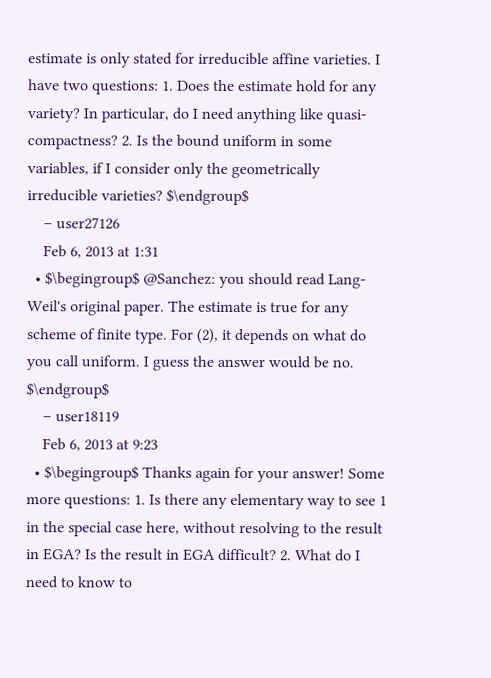estimate is only stated for irreducible affine varieties. I have two questions: 1. Does the estimate hold for any variety? In particular, do I need anything like quasi-compactness? 2. Is the bound uniform in some variables, if I consider only the geometrically irreducible varieties? $\endgroup$
    – user27126
    Feb 6, 2013 at 1:31
  • $\begingroup$ @Sanchez: you should read Lang-Weil's original paper. The estimate is true for any scheme of finite type. For (2), it depends on what do you call uniform. I guess the answer would be no. $\endgroup$
    – user18119
    Feb 6, 2013 at 9:23
  • $\begingroup$ Thanks again for your answer! Some more questions: 1. Is there any elementary way to see 1 in the special case here, without resolving to the result in EGA? Is the result in EGA difficult? 2. What do I need to know to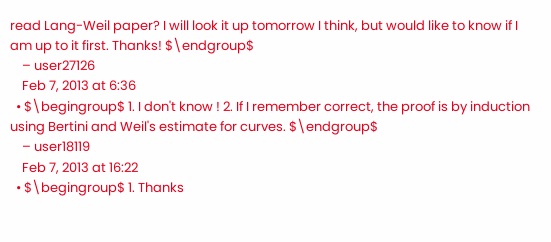read Lang-Weil paper? I will look it up tomorrow I think, but would like to know if I am up to it first. Thanks! $\endgroup$
    – user27126
    Feb 7, 2013 at 6:36
  • $\begingroup$ 1. I don't know ! 2. If I remember correct, the proof is by induction using Bertini and Weil's estimate for curves. $\endgroup$
    – user18119
    Feb 7, 2013 at 16:22
  • $\begingroup$ 1. Thanks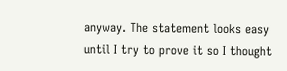anyway. The statement looks easy until I try to prove it so I thought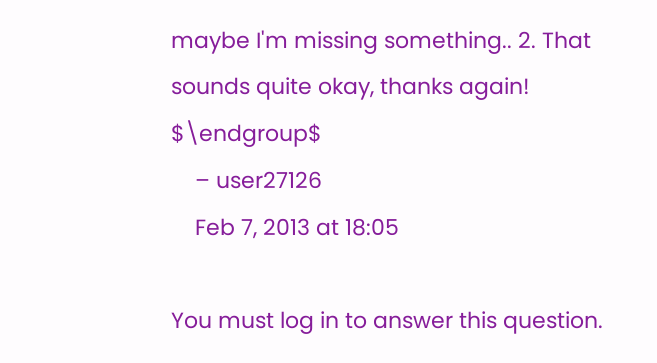maybe I'm missing something.. 2. That sounds quite okay, thanks again! $\endgroup$
    – user27126
    Feb 7, 2013 at 18:05

You must log in to answer this question.